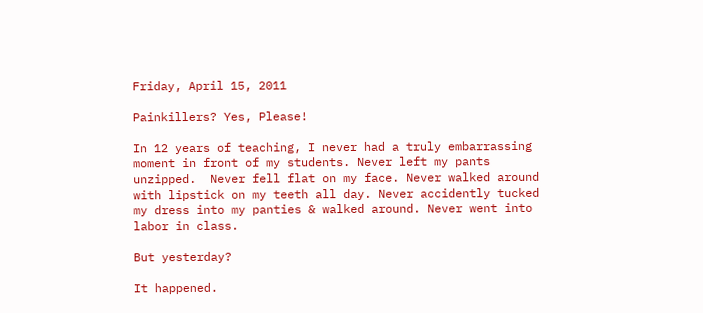Friday, April 15, 2011

Painkillers? Yes, Please!

In 12 years of teaching, I never had a truly embarrassing moment in front of my students. Never left my pants unzipped.  Never fell flat on my face. Never walked around with lipstick on my teeth all day. Never accidently tucked my dress into my panties & walked around. Never went into labor in class.

But yesterday?

It happened.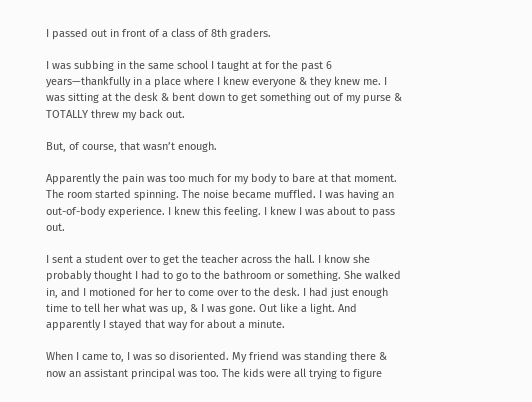I passed out in front of a class of 8th graders.

I was subbing in the same school I taught at for the past 6 years—thankfully in a place where I knew everyone & they knew me. I was sitting at the desk & bent down to get something out of my purse & TOTALLY threw my back out.

But, of course, that wasn’t enough.

Apparently the pain was too much for my body to bare at that moment. The room started spinning. The noise became muffled. I was having an out-of-body experience. I knew this feeling. I knew I was about to pass out.

I sent a student over to get the teacher across the hall. I know she probably thought I had to go to the bathroom or something. She walked in, and I motioned for her to come over to the desk. I had just enough time to tell her what was up, & I was gone. Out like a light. And apparently I stayed that way for about a minute.

When I came to, I was so disoriented. My friend was standing there & now an assistant principal was too. The kids were all trying to figure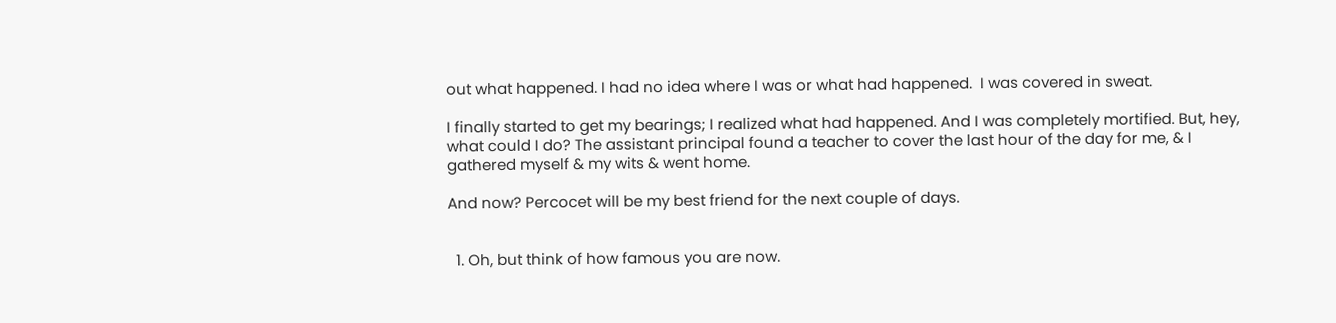out what happened. I had no idea where I was or what had happened.  I was covered in sweat.

I finally started to get my bearings; I realized what had happened. And I was completely mortified. But, hey, what could I do? The assistant principal found a teacher to cover the last hour of the day for me, & I gathered myself & my wits & went home.

And now? Percocet will be my best friend for the next couple of days.


  1. Oh, but think of how famous you are now.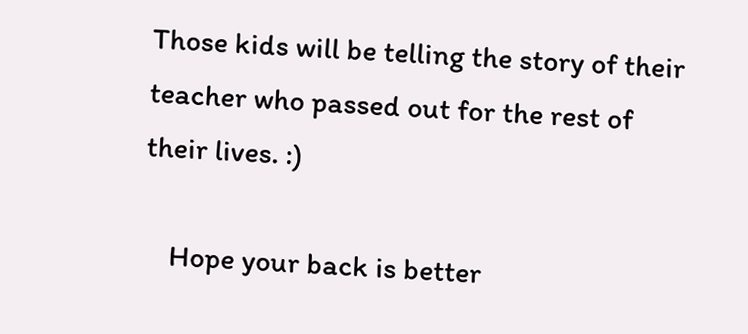Those kids will be telling the story of their teacher who passed out for the rest of their lives. :)

    Hope your back is better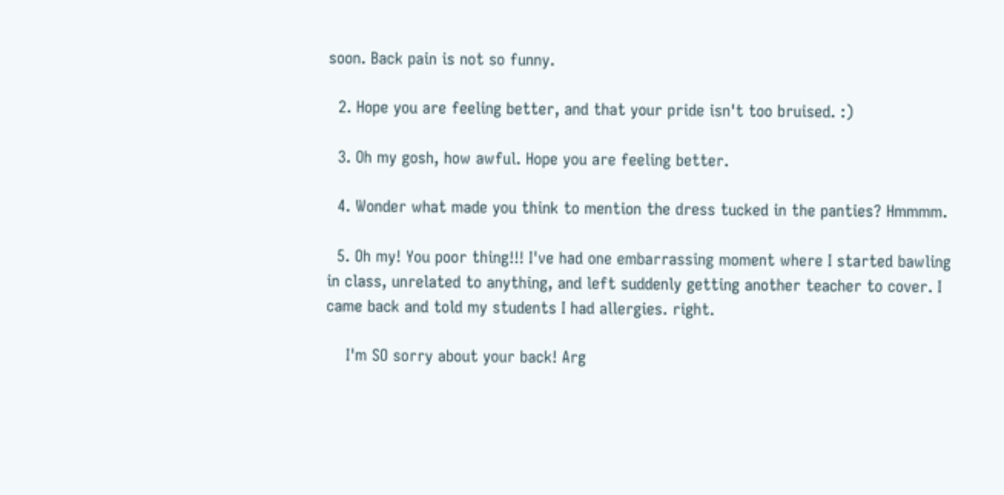soon. Back pain is not so funny.

  2. Hope you are feeling better, and that your pride isn't too bruised. :)

  3. Oh my gosh, how awful. Hope you are feeling better.

  4. Wonder what made you think to mention the dress tucked in the panties? Hmmmm.

  5. Oh my! You poor thing!!! I've had one embarrassing moment where I started bawling in class, unrelated to anything, and left suddenly getting another teacher to cover. I came back and told my students I had allergies. right.

    I'm SO sorry about your back! Arg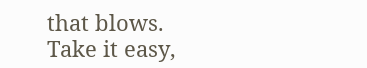that blows. Take it easy,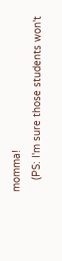momma!
    (PS: I'm sure those students won't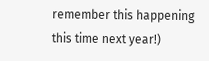remember this happening this time next year!)